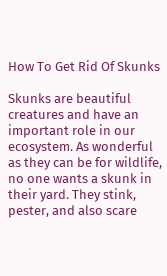How To Get Rid Of Skunks

Skunks are beautiful creatures and have an important role in our ecosystem. As wonderful as they can be for wildlife, no one wants a skunk in their yard. They stink, pester, and also scare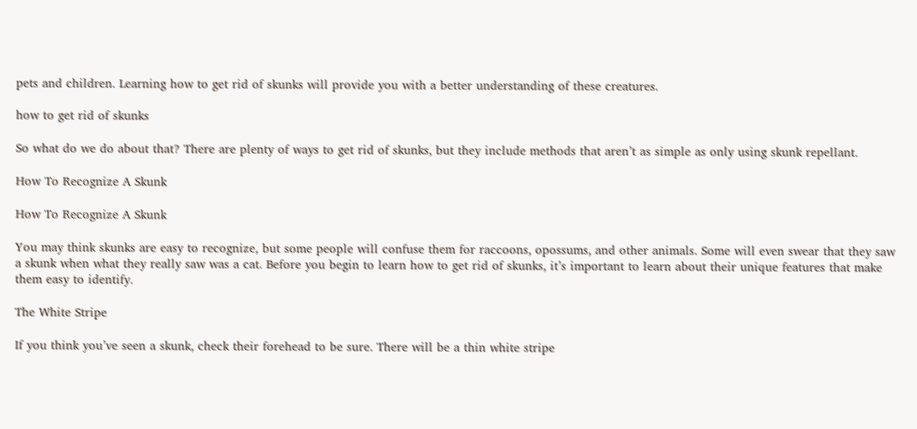pets and children. Learning how to get rid of skunks will provide you with a better understanding of these creatures.

how to get rid of skunks

So what do we do about that? There are plenty of ways to get rid of skunks, but they include methods that aren’t as simple as only using skunk repellant.

How To Recognize A Skunk

How To Recognize A Skunk

You may think skunks are easy to recognize, but some people will confuse them for raccoons, opossums, and other animals. Some will even swear that they saw a skunk when what they really saw was a cat. Before you begin to learn how to get rid of skunks, it’s important to learn about their unique features that make them easy to identify.

The White Stripe

If you think you’ve seen a skunk, check their forehead to be sure. There will be a thin white stripe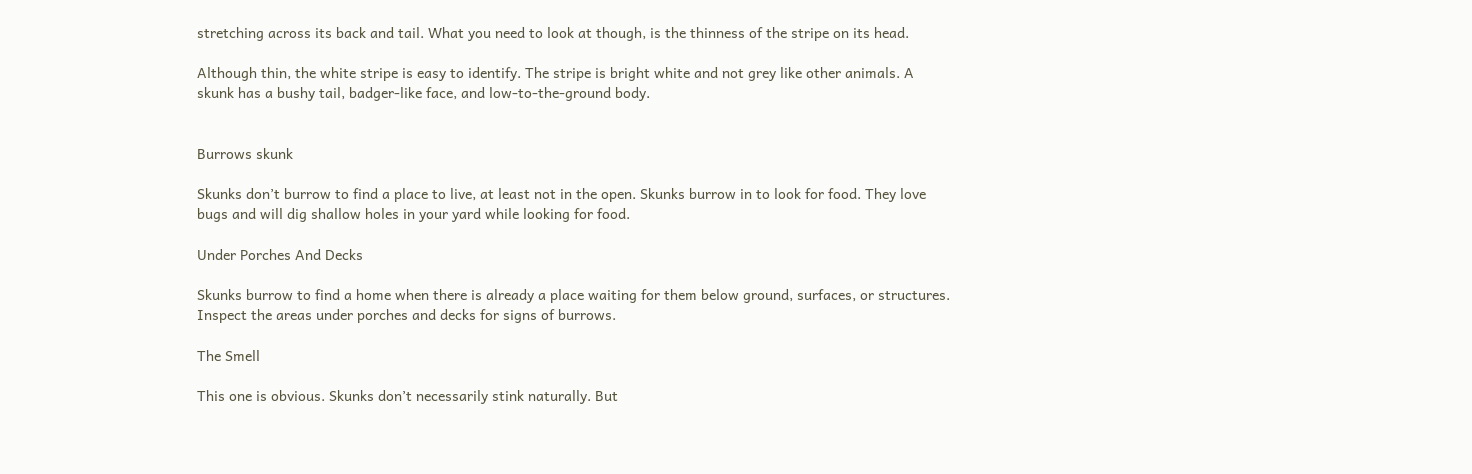stretching across its back and tail. What you need to look at though, is the thinness of the stripe on its head.

Although thin, the white stripe is easy to identify. The stripe is bright white and not grey like other animals. A skunk has a bushy tail, badger-like face, and low-to-the-ground body.


Burrows skunk

Skunks don’t burrow to find a place to live, at least not in the open. Skunks burrow in to look for food. They love bugs and will dig shallow holes in your yard while looking for food.

Under Porches And Decks

Skunks burrow to find a home when there is already a place waiting for them below ground, surfaces, or structures. Inspect the areas under porches and decks for signs of burrows.

The Smell

This one is obvious. Skunks don’t necessarily stink naturally. But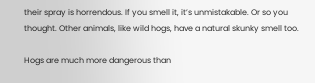their spray is horrendous. If you smell it, it’s unmistakable. Or so you thought. Other animals, like wild hogs, have a natural skunky smell too.

Hogs are much more dangerous than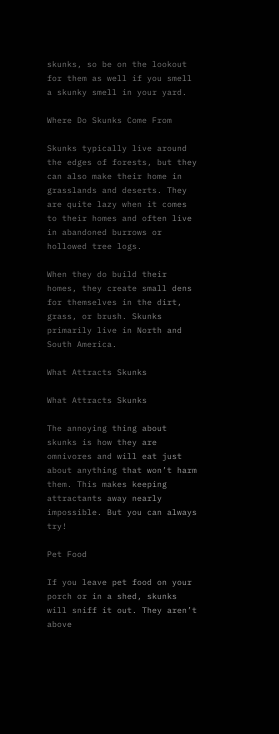skunks, so be on the lookout for them as well if you smell a skunky smell in your yard.

Where Do Skunks Come From

Skunks typically live around the edges of forests, but they can also make their home in grasslands and deserts. They are quite lazy when it comes to their homes and often live in abandoned burrows or hollowed tree logs.

When they do build their homes, they create small dens for themselves in the dirt, grass, or brush. Skunks primarily live in North and South America.

What Attracts Skunks

What Attracts Skunks

The annoying thing about skunks is how they are omnivores and will eat just about anything that won’t harm them. This makes keeping attractants away nearly impossible. But you can always try!

Pet Food

If you leave pet food on your porch or in a shed, skunks will sniff it out. They aren’t above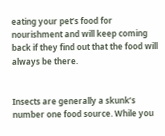eating your pet’s food for nourishment and will keep coming back if they find out that the food will always be there.


Insects are generally a skunk’s number one food source. While you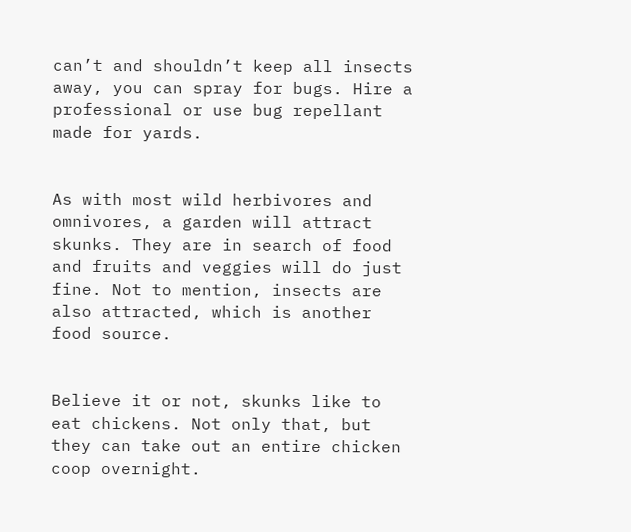can’t and shouldn’t keep all insects away, you can spray for bugs. Hire a professional or use bug repellant made for yards.


As with most wild herbivores and omnivores, a garden will attract skunks. They are in search of food and fruits and veggies will do just fine. Not to mention, insects are also attracted, which is another food source.


Believe it or not, skunks like to eat chickens. Not only that, but they can take out an entire chicken coop overnight.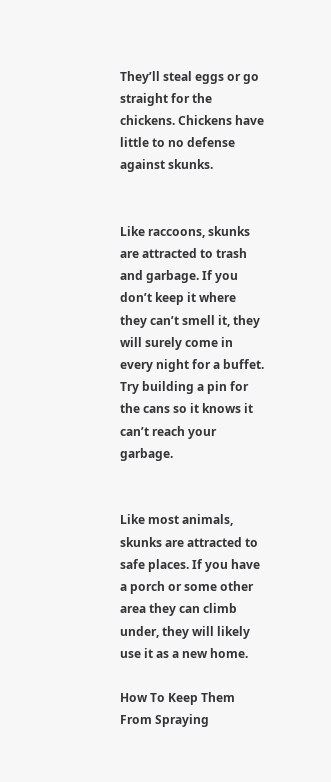They’ll steal eggs or go straight for the chickens. Chickens have little to no defense against skunks.


Like raccoons, skunks are attracted to trash and garbage. If you don’t keep it where they can’t smell it, they will surely come in every night for a buffet. Try building a pin for the cans so it knows it can’t reach your garbage.


Like most animals, skunks are attracted to safe places. If you have a porch or some other area they can climb under, they will likely use it as a new home.

How To Keep Them From Spraying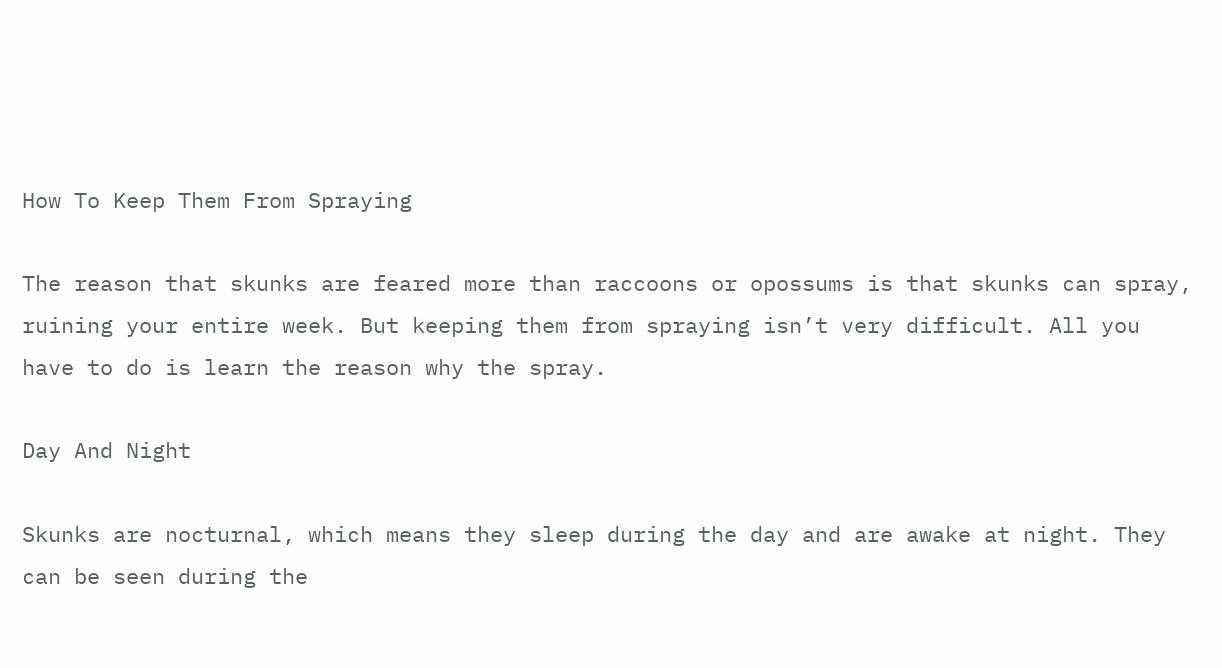How To Keep Them From Spraying

The reason that skunks are feared more than raccoons or opossums is that skunks can spray, ruining your entire week. But keeping them from spraying isn’t very difficult. All you have to do is learn the reason why the spray.

Day And Night

Skunks are nocturnal, which means they sleep during the day and are awake at night. They can be seen during the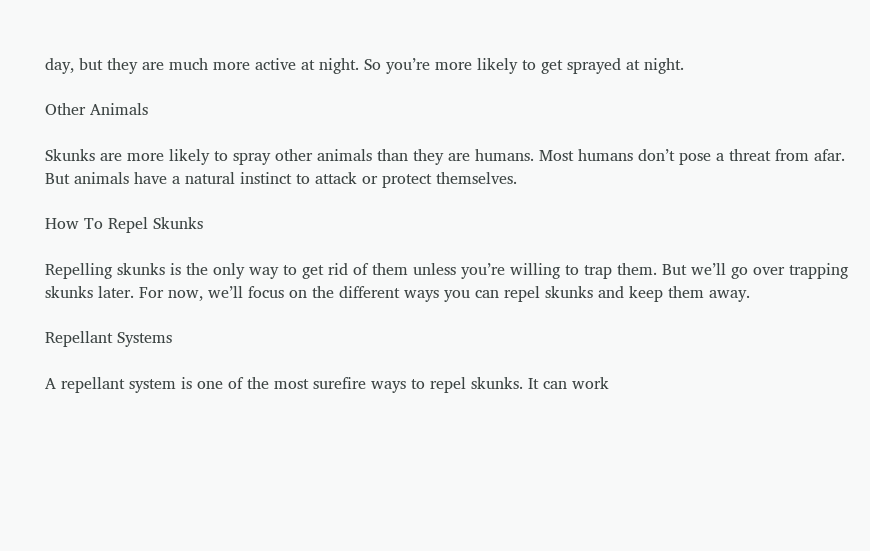day, but they are much more active at night. So you’re more likely to get sprayed at night.

Other Animals

Skunks are more likely to spray other animals than they are humans. Most humans don’t pose a threat from afar. But animals have a natural instinct to attack or protect themselves.

How To Repel Skunks

Repelling skunks is the only way to get rid of them unless you’re willing to trap them. But we’ll go over trapping skunks later. For now, we’ll focus on the different ways you can repel skunks and keep them away.

Repellant Systems

A repellant system is one of the most surefire ways to repel skunks. It can work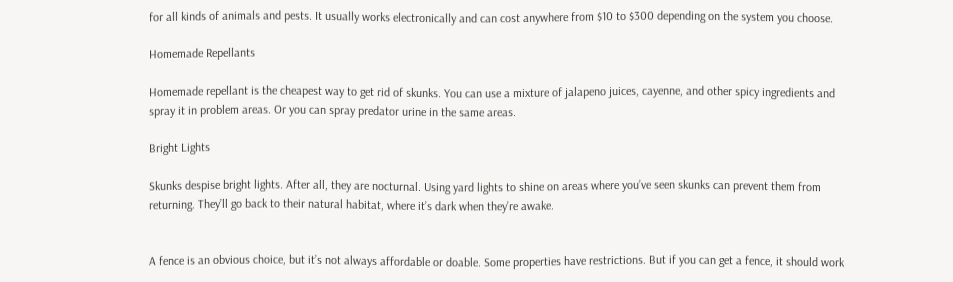for all kinds of animals and pests. It usually works electronically and can cost anywhere from $10 to $300 depending on the system you choose.

Homemade Repellants

Homemade repellant is the cheapest way to get rid of skunks. You can use a mixture of jalapeno juices, cayenne, and other spicy ingredients and spray it in problem areas. Or you can spray predator urine in the same areas.

Bright Lights

Skunks despise bright lights. After all, they are nocturnal. Using yard lights to shine on areas where you’ve seen skunks can prevent them from returning. They’ll go back to their natural habitat, where it’s dark when they’re awake.


A fence is an obvious choice, but it’s not always affordable or doable. Some properties have restrictions. But if you can get a fence, it should work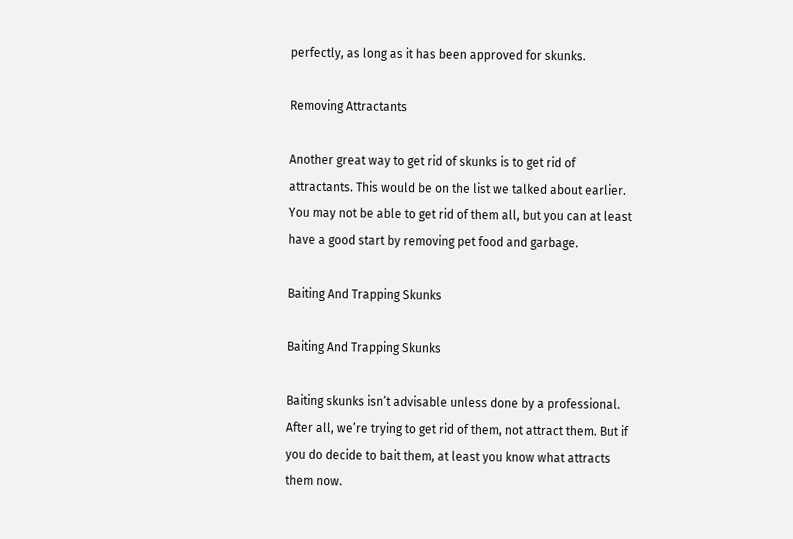perfectly, as long as it has been approved for skunks.

Removing Attractants

Another great way to get rid of skunks is to get rid of attractants. This would be on the list we talked about earlier. You may not be able to get rid of them all, but you can at least have a good start by removing pet food and garbage.

Baiting And Trapping Skunks

Baiting And Trapping Skunks

Baiting skunks isn’t advisable unless done by a professional. After all, we’re trying to get rid of them, not attract them. But if you do decide to bait them, at least you know what attracts them now.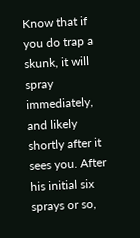Know that if you do trap a skunk, it will spray immediately, and likely shortly after it sees you. After his initial six sprays or so,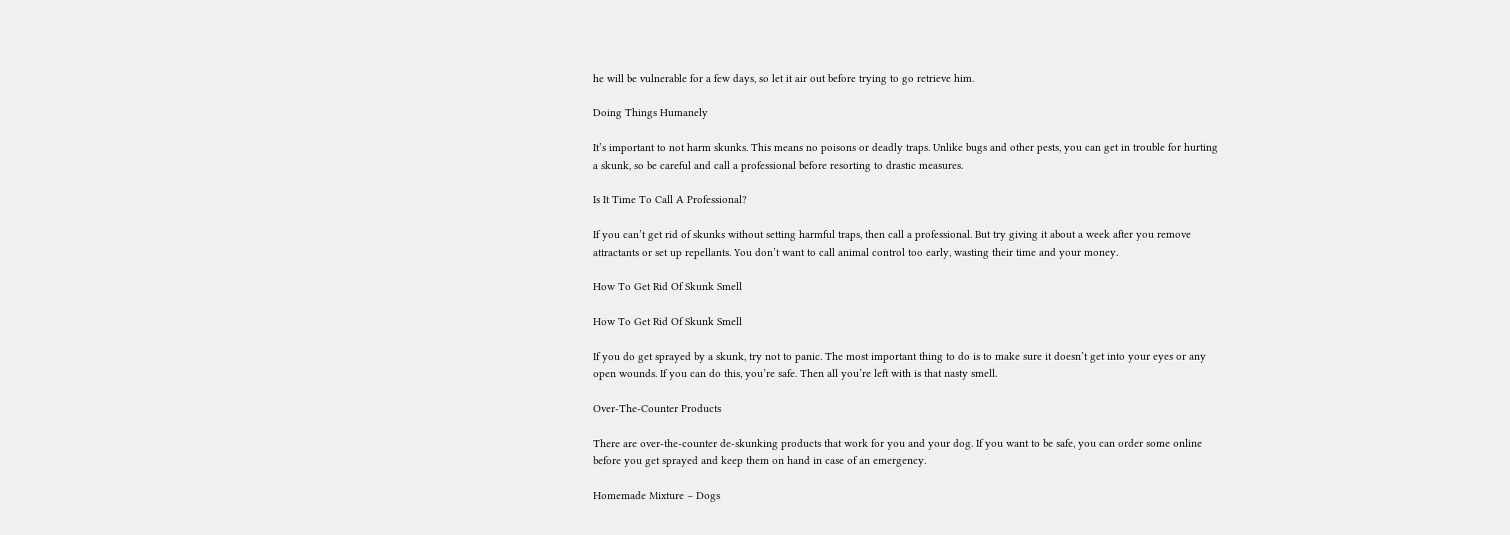he will be vulnerable for a few days, so let it air out before trying to go retrieve him.

Doing Things Humanely

It’s important to not harm skunks. This means no poisons or deadly traps. Unlike bugs and other pests, you can get in trouble for hurting a skunk, so be careful and call a professional before resorting to drastic measures.

Is It Time To Call A Professional?

If you can’t get rid of skunks without setting harmful traps, then call a professional. But try giving it about a week after you remove attractants or set up repellants. You don’t want to call animal control too early, wasting their time and your money.

How To Get Rid Of Skunk Smell

How To Get Rid Of Skunk Smell

If you do get sprayed by a skunk, try not to panic. The most important thing to do is to make sure it doesn’t get into your eyes or any open wounds. If you can do this, you’re safe. Then all you’re left with is that nasty smell.

Over-The-Counter Products

There are over-the-counter de-skunking products that work for you and your dog. If you want to be safe, you can order some online before you get sprayed and keep them on hand in case of an emergency.

Homemade Mixture – Dogs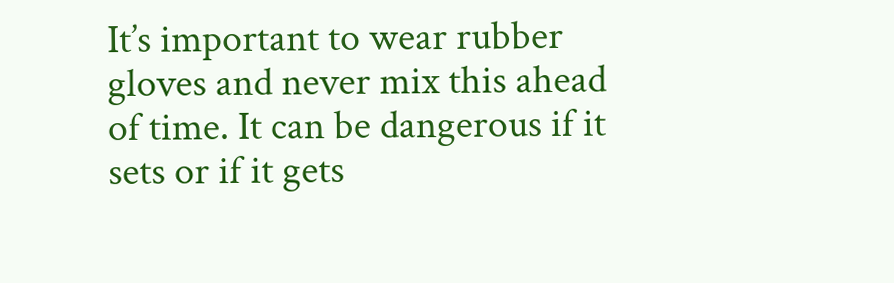It’s important to wear rubber gloves and never mix this ahead of time. It can be dangerous if it sets or if it gets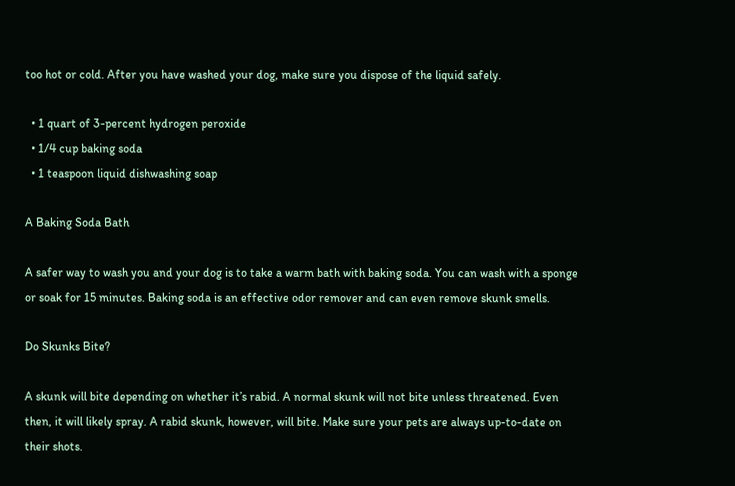too hot or cold. After you have washed your dog, make sure you dispose of the liquid safely.

  • 1 quart of 3-percent hydrogen peroxide
  • 1/4 cup baking soda
  • 1 teaspoon liquid dishwashing soap

A Baking Soda Bath

A safer way to wash you and your dog is to take a warm bath with baking soda. You can wash with a sponge or soak for 15 minutes. Baking soda is an effective odor remover and can even remove skunk smells.

Do Skunks Bite?

A skunk will bite depending on whether it’s rabid. A normal skunk will not bite unless threatened. Even then, it will likely spray. A rabid skunk, however, will bite. Make sure your pets are always up-to-date on their shots.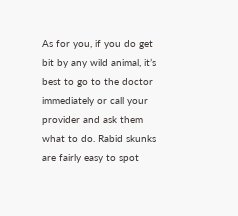As for you, if you do get bit by any wild animal, it’s best to go to the doctor immediately or call your provider and ask them what to do. Rabid skunks are fairly easy to spot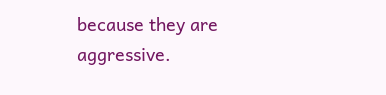because they are aggressive.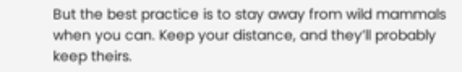But the best practice is to stay away from wild mammals when you can. Keep your distance, and they’ll probably keep theirs.